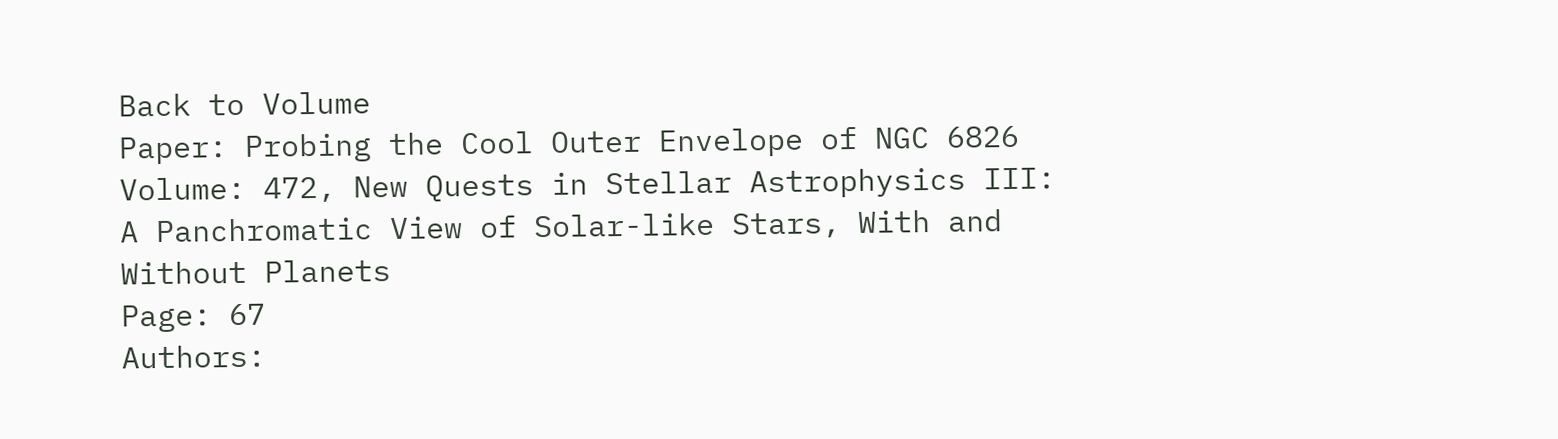Back to Volume
Paper: Probing the Cool Outer Envelope of NGC 6826
Volume: 472, New Quests in Stellar Astrophysics III: A Panchromatic View of Solar-like Stars, With and Without Planets
Page: 67
Authors: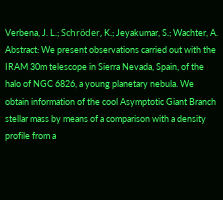Verbena, J. L.; Schröder, K.; Jeyakumar, S.; Wachter, A.
Abstract: We present observations carried out with the IRAM 30m telescope in Sierra Nevada, Spain, of the halo of NGC 6826, a young planetary nebula. We obtain information of the cool Asymptotic Giant Branch stellar mass by means of a comparison with a density profile from a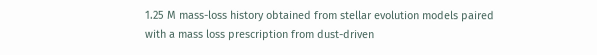1.25 M mass-loss history obtained from stellar evolution models paired with a mass loss prescription from dust-driven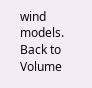wind models.
Back to Volume